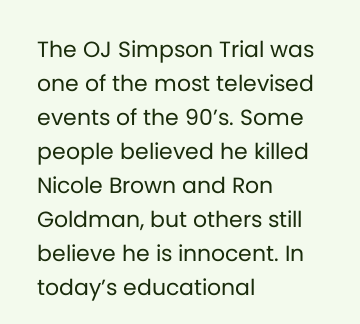The OJ Simpson Trial was one of the most televised events of the 90’s. Some people believed he killed Nicole Brown and Ron Goldman, but others still believe he is innocent. In today’s educational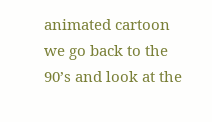animated cartoon we go back to the 90’s and look at the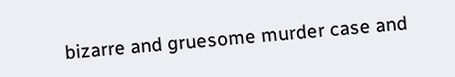bizarre and gruesome murder case and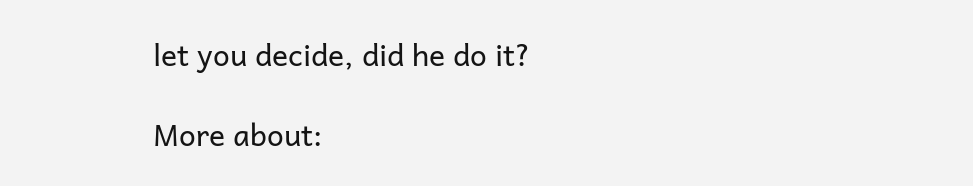let you decide, did he do it?

More about: